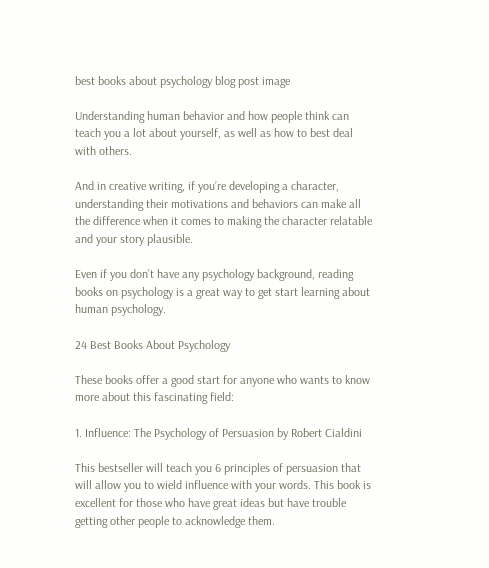best books about psychology blog post image

Understanding human behavior and how people think can teach you a lot about yourself, as well as how to best deal with others.

And in creative writing, if you’re developing a character, understanding their motivations and behaviors can make all the difference when it comes to making the character relatable and your story plausible.

Even if you don’t have any psychology background, reading books on psychology is a great way to get start learning about human psychology.

24 Best Books About Psychology

These books offer a good start for anyone who wants to know more about this fascinating field:

1. Influence: The Psychology of Persuasion by Robert Cialdini

This bestseller will teach you 6 principles of persuasion that will allow you to wield influence with your words. This book is excellent for those who have great ideas but have trouble getting other people to acknowledge them.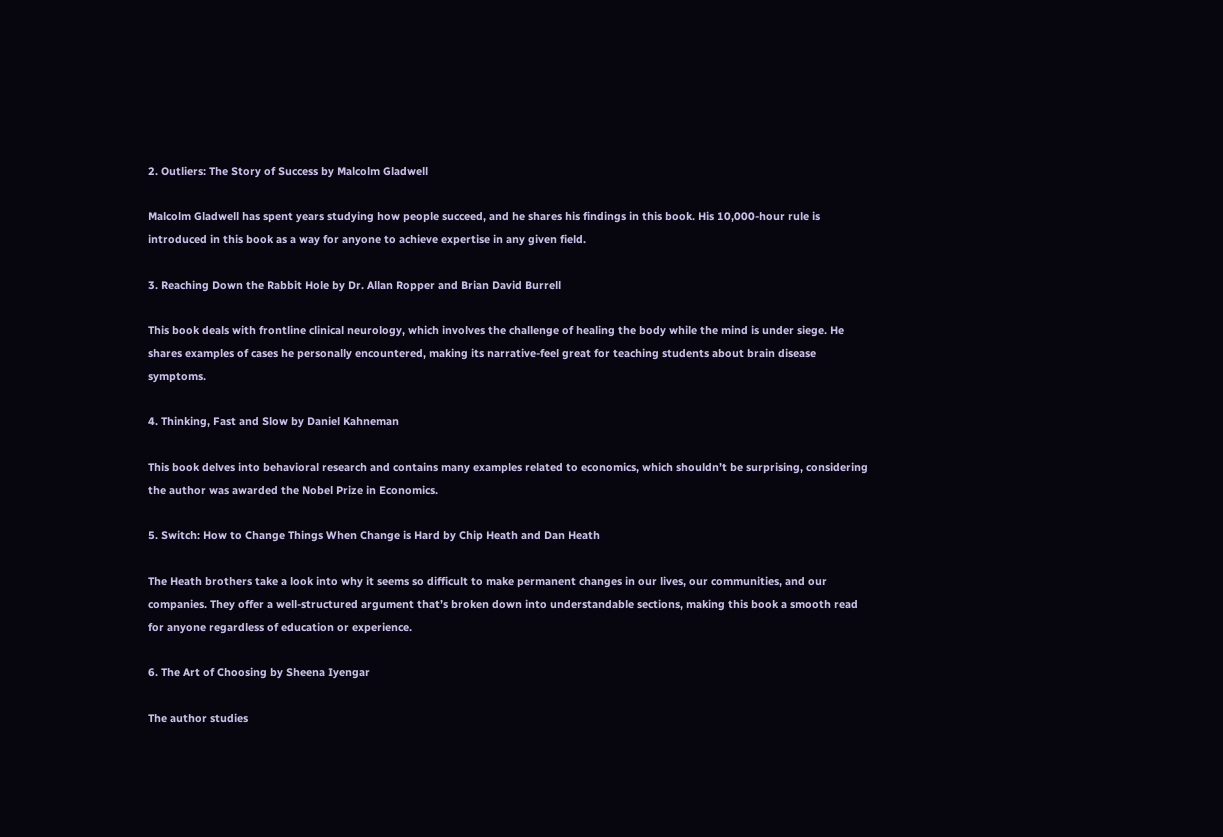2. Outliers: The Story of Success by Malcolm Gladwell

Malcolm Gladwell has spent years studying how people succeed, and he shares his findings in this book. His 10,000-hour rule is introduced in this book as a way for anyone to achieve expertise in any given field.

3. Reaching Down the Rabbit Hole by Dr. Allan Ropper and Brian David Burrell

This book deals with frontline clinical neurology, which involves the challenge of healing the body while the mind is under siege. He shares examples of cases he personally encountered, making its narrative-feel great for teaching students about brain disease symptoms.

4. Thinking, Fast and Slow by Daniel Kahneman

This book delves into behavioral research and contains many examples related to economics, which shouldn’t be surprising, considering the author was awarded the Nobel Prize in Economics.

5. Switch: How to Change Things When Change is Hard by Chip Heath and Dan Heath

The Heath brothers take a look into why it seems so difficult to make permanent changes in our lives, our communities, and our companies. They offer a well-structured argument that’s broken down into understandable sections, making this book a smooth read for anyone regardless of education or experience.

6. The Art of Choosing by Sheena Iyengar

The author studies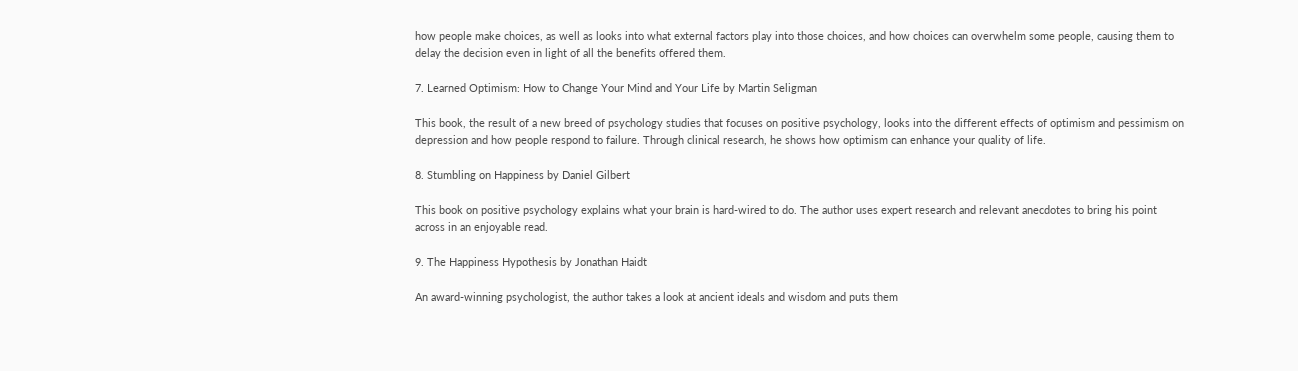how people make choices, as well as looks into what external factors play into those choices, and how choices can overwhelm some people, causing them to delay the decision even in light of all the benefits offered them.

7. Learned Optimism: How to Change Your Mind and Your Life by Martin Seligman

This book, the result of a new breed of psychology studies that focuses on positive psychology, looks into the different effects of optimism and pessimism on depression and how people respond to failure. Through clinical research, he shows how optimism can enhance your quality of life.

8. Stumbling on Happiness by Daniel Gilbert

This book on positive psychology explains what your brain is hard-wired to do. The author uses expert research and relevant anecdotes to bring his point across in an enjoyable read.

9. The Happiness Hypothesis by Jonathan Haidt

An award-winning psychologist, the author takes a look at ancient ideals and wisdom and puts them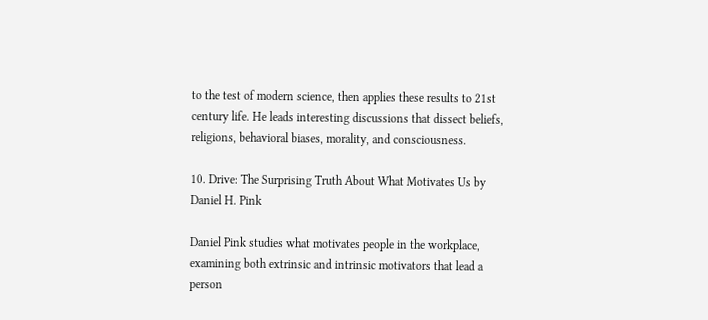to the test of modern science, then applies these results to 21st century life. He leads interesting discussions that dissect beliefs, religions, behavioral biases, morality, and consciousness.

10. Drive: The Surprising Truth About What Motivates Us by Daniel H. Pink

Daniel Pink studies what motivates people in the workplace, examining both extrinsic and intrinsic motivators that lead a person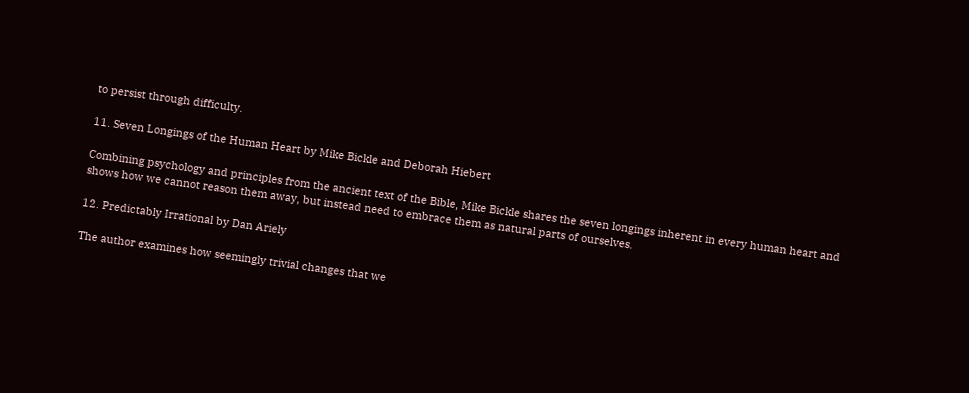to persist through difficulty.

11. Seven Longings of the Human Heart by Mike Bickle and Deborah Hiebert

Combining psychology and principles from the ancient text of the Bible, Mike Bickle shares the seven longings inherent in every human heart and shows how we cannot reason them away, but instead need to embrace them as natural parts of ourselves.

12. Predictably Irrational by Dan Ariely

The author examines how seemingly trivial changes that we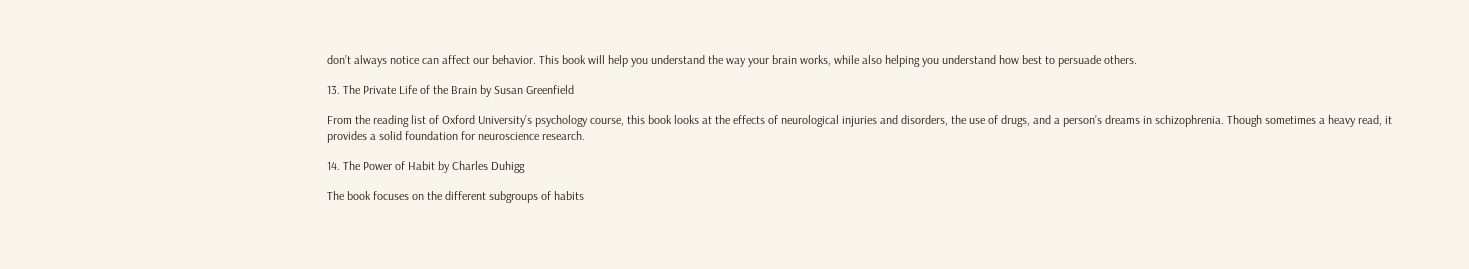don’t always notice can affect our behavior. This book will help you understand the way your brain works, while also helping you understand how best to persuade others.

13. The Private Life of the Brain by Susan Greenfield

From the reading list of Oxford University’s psychology course, this book looks at the effects of neurological injuries and disorders, the use of drugs, and a person’s dreams in schizophrenia. Though sometimes a heavy read, it provides a solid foundation for neuroscience research.

14. The Power of Habit by Charles Duhigg

The book focuses on the different subgroups of habits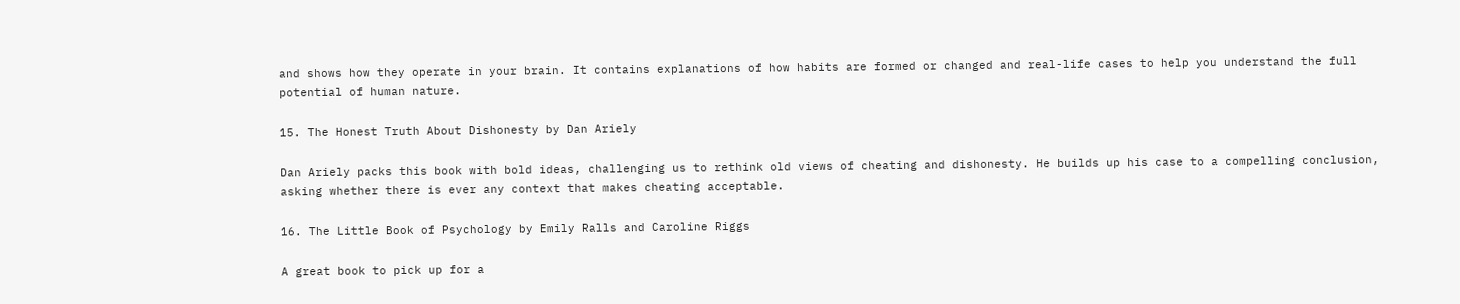and shows how they operate in your brain. It contains explanations of how habits are formed or changed and real-life cases to help you understand the full potential of human nature.

15. The Honest Truth About Dishonesty by Dan Ariely

Dan Ariely packs this book with bold ideas, challenging us to rethink old views of cheating and dishonesty. He builds up his case to a compelling conclusion, asking whether there is ever any context that makes cheating acceptable.

16. The Little Book of Psychology by Emily Ralls and Caroline Riggs

A great book to pick up for a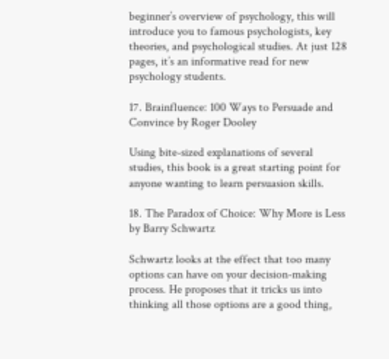beginner’s overview of psychology, this will introduce you to famous psychologists, key theories, and psychological studies. At just 128 pages, it’s an informative read for new psychology students.

17. Brainfluence: 100 Ways to Persuade and Convince by Roger Dooley

Using bite-sized explanations of several studies, this book is a great starting point for anyone wanting to learn persuasion skills.

18. The Paradox of Choice: Why More is Less by Barry Schwartz

Schwartz looks at the effect that too many options can have on your decision-making process. He proposes that it tricks us into thinking all those options are a good thing,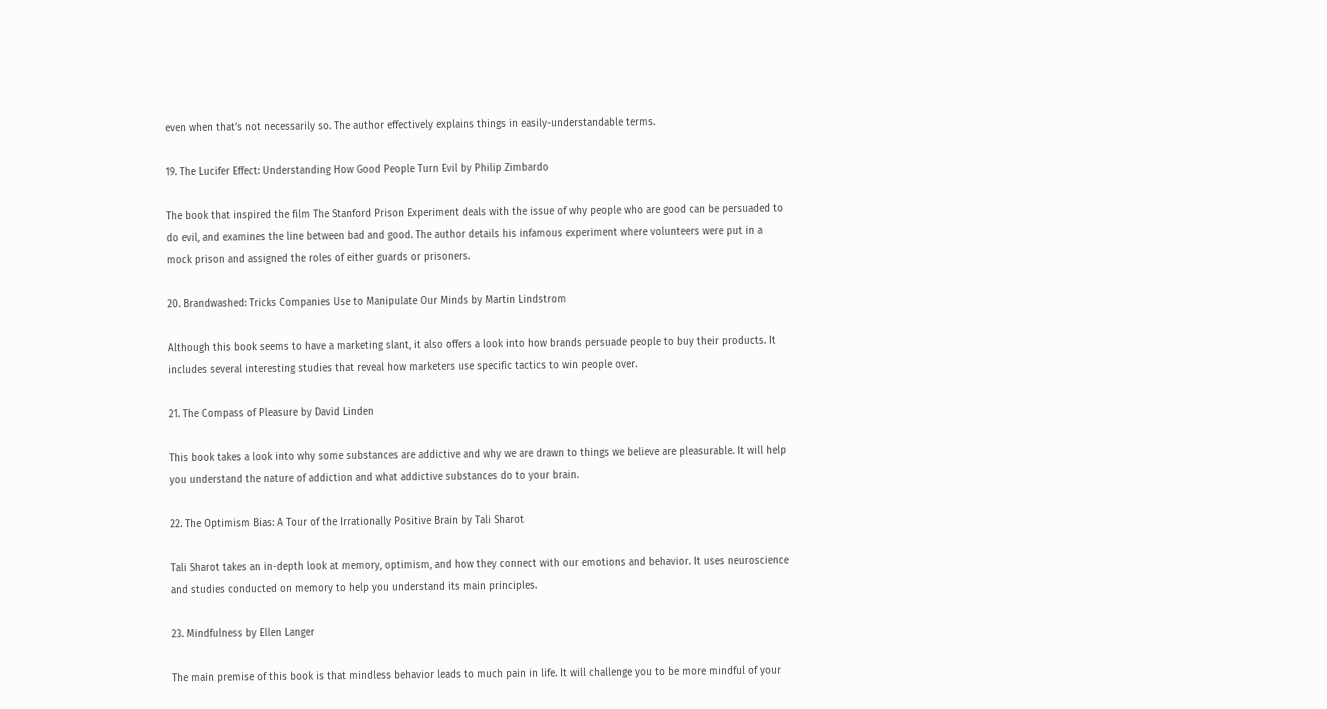even when that’s not necessarily so. The author effectively explains things in easily-understandable terms.

19. The Lucifer Effect: Understanding How Good People Turn Evil by Philip Zimbardo

The book that inspired the film The Stanford Prison Experiment deals with the issue of why people who are good can be persuaded to do evil, and examines the line between bad and good. The author details his infamous experiment where volunteers were put in a mock prison and assigned the roles of either guards or prisoners.

20. Brandwashed: Tricks Companies Use to Manipulate Our Minds by Martin Lindstrom

Although this book seems to have a marketing slant, it also offers a look into how brands persuade people to buy their products. It includes several interesting studies that reveal how marketers use specific tactics to win people over.

21. The Compass of Pleasure by David Linden

This book takes a look into why some substances are addictive and why we are drawn to things we believe are pleasurable. It will help you understand the nature of addiction and what addictive substances do to your brain.

22. The Optimism Bias: A Tour of the Irrationally Positive Brain by Tali Sharot

Tali Sharot takes an in-depth look at memory, optimism, and how they connect with our emotions and behavior. It uses neuroscience and studies conducted on memory to help you understand its main principles.

23. Mindfulness by Ellen Langer

The main premise of this book is that mindless behavior leads to much pain in life. It will challenge you to be more mindful of your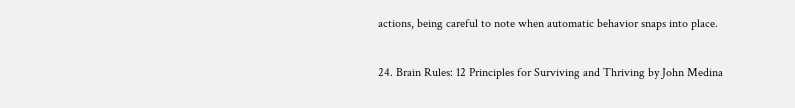actions, being careful to note when automatic behavior snaps into place.

24. Brain Rules: 12 Principles for Surviving and Thriving by John Medina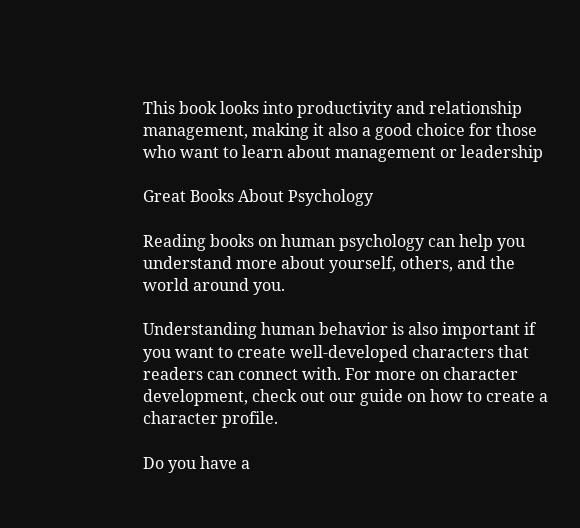This book looks into productivity and relationship management, making it also a good choice for those who want to learn about management or leadership

Great Books About Psychology

Reading books on human psychology can help you understand more about yourself, others, and the world around you.

Understanding human behavior is also important if you want to create well-developed characters that readers can connect with. For more on character development, check out our guide on how to create a character profile.

Do you have a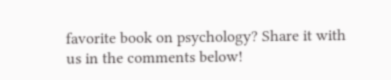favorite book on psychology? Share it with us in the comments below!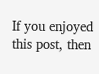If you enjoyed this post, then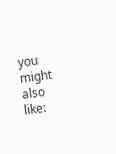you might also like: